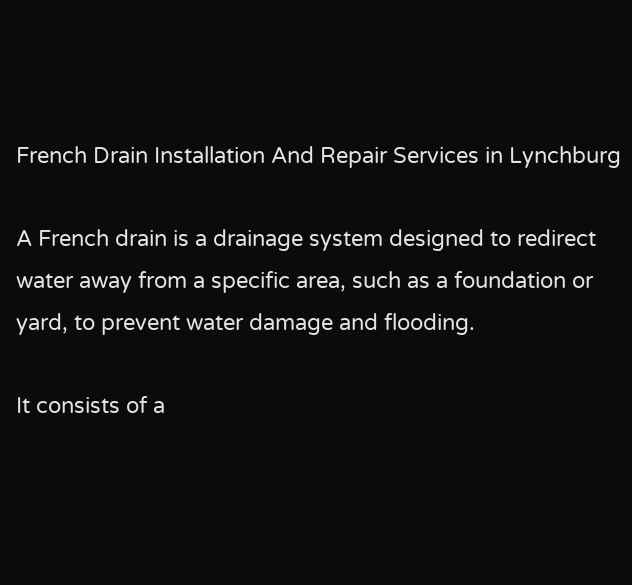French Drain Installation And Repair Services in Lynchburg

A French drain is a drainage system designed to redirect water away from a specific area, such as a foundation or yard, to prevent water damage and flooding.

It consists of a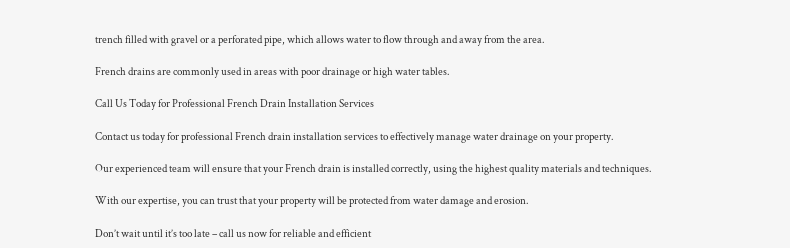trench filled with gravel or a perforated pipe, which allows water to flow through and away from the area.

French drains are commonly used in areas with poor drainage or high water tables.

Call Us Today for Professional French Drain Installation Services

Contact us today for professional French drain installation services to effectively manage water drainage on your property.

Our experienced team will ensure that your French drain is installed correctly, using the highest quality materials and techniques.

With our expertise, you can trust that your property will be protected from water damage and erosion.

Don’t wait until it’s too late – call us now for reliable and efficient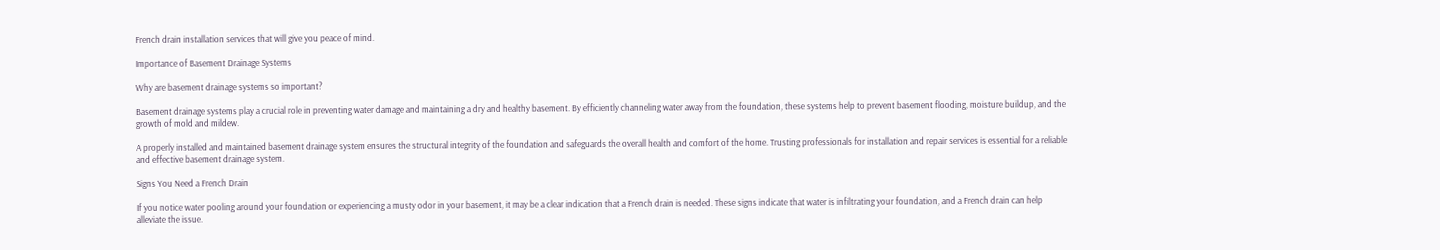French drain installation services that will give you peace of mind.

Importance of Basement Drainage Systems

Why are basement drainage systems so important?

Basement drainage systems play a crucial role in preventing water damage and maintaining a dry and healthy basement. By efficiently channeling water away from the foundation, these systems help to prevent basement flooding, moisture buildup, and the growth of mold and mildew.

A properly installed and maintained basement drainage system ensures the structural integrity of the foundation and safeguards the overall health and comfort of the home. Trusting professionals for installation and repair services is essential for a reliable and effective basement drainage system.

Signs You Need a French Drain

If you notice water pooling around your foundation or experiencing a musty odor in your basement, it may be a clear indication that a French drain is needed. These signs indicate that water is infiltrating your foundation, and a French drain can help alleviate the issue.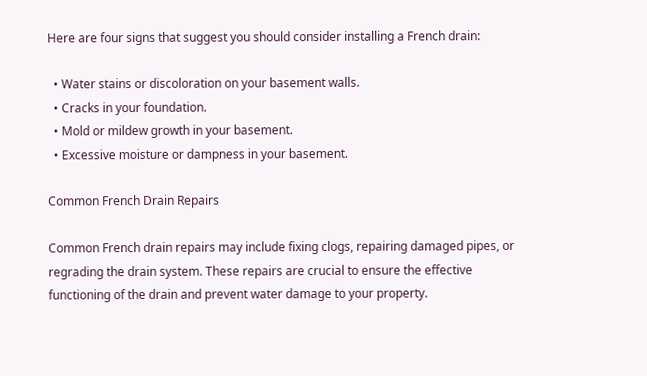Here are four signs that suggest you should consider installing a French drain:

  • Water stains or discoloration on your basement walls.
  • Cracks in your foundation.
  • Mold or mildew growth in your basement.
  • Excessive moisture or dampness in your basement.

Common French Drain Repairs

Common French drain repairs may include fixing clogs, repairing damaged pipes, or regrading the drain system. These repairs are crucial to ensure the effective functioning of the drain and prevent water damage to your property.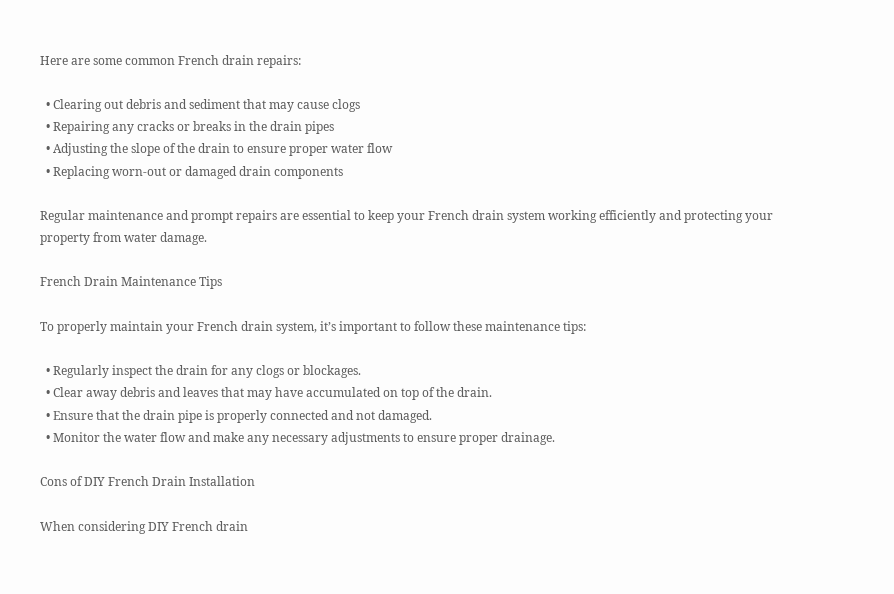Here are some common French drain repairs:

  • Clearing out debris and sediment that may cause clogs
  • Repairing any cracks or breaks in the drain pipes
  • Adjusting the slope of the drain to ensure proper water flow
  • Replacing worn-out or damaged drain components

Regular maintenance and prompt repairs are essential to keep your French drain system working efficiently and protecting your property from water damage.

French Drain Maintenance Tips

To properly maintain your French drain system, it’s important to follow these maintenance tips:

  • Regularly inspect the drain for any clogs or blockages.
  • Clear away debris and leaves that may have accumulated on top of the drain.
  • Ensure that the drain pipe is properly connected and not damaged.
  • Monitor the water flow and make any necessary adjustments to ensure proper drainage.

Cons of DIY French Drain Installation

When considering DIY French drain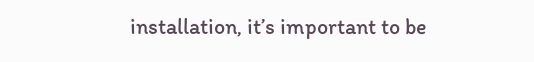installation, it’s important to be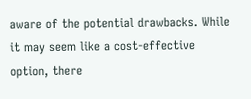aware of the potential drawbacks. While it may seem like a cost-effective option, there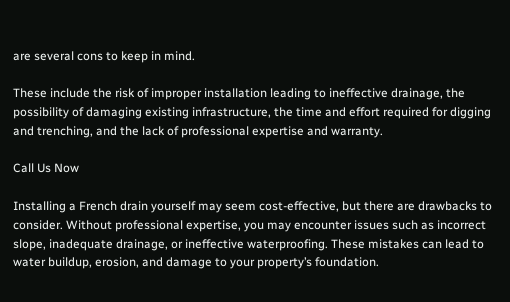are several cons to keep in mind.

These include the risk of improper installation leading to ineffective drainage, the possibility of damaging existing infrastructure, the time and effort required for digging and trenching, and the lack of professional expertise and warranty.

Call Us Now

Installing a French drain yourself may seem cost-effective, but there are drawbacks to consider. Without professional expertise, you may encounter issues such as incorrect slope, inadequate drainage, or ineffective waterproofing. These mistakes can lead to water buildup, erosion, and damage to your property’s foundation.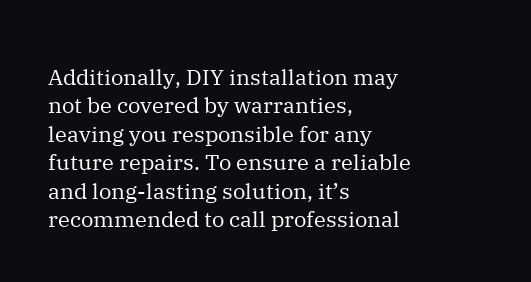Additionally, DIY installation may not be covered by warranties, leaving you responsible for any future repairs. To ensure a reliable and long-lasting solution, it’s recommended to call professional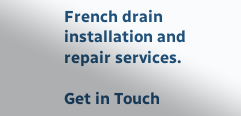French drain installation and repair services.

Get in Touch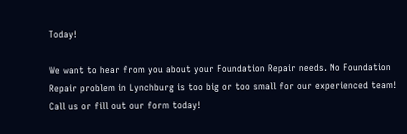Today!

We want to hear from you about your Foundation Repair needs. No Foundation Repair problem in Lynchburg is too big or too small for our experienced team! Call us or fill out our form today!